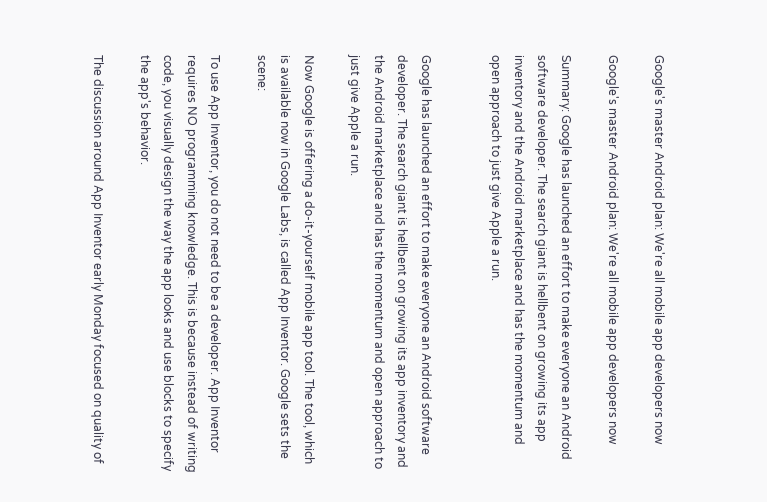Google's master Android plan: We're all mobile app developers now

Google's master Android plan: We're all mobile app developers now

Summary: Google has launched an effort to make everyone an Android software developer. The search giant is hellbent on growing its app inventory and the Android marketplace and has the momentum and open approach to just give Apple a run.


Google has launched an effort to make everyone an Android software developer. The search giant is hellbent on growing its app inventory and the Android marketplace and has the momentum and open approach to just give Apple a run.

Now Google is offering a do-it-yourself mobile app tool. The tool, which is available now in Google Labs, is called App Inventor. Google sets the scene:

To use App Inventor, you do not need to be a developer. App Inventor requires NO programming knowledge. This is because instead of writing code, you visually design the way the app looks and use blocks to specify the app's behavior.

The discussion around App Inventor early Monday focused on quality of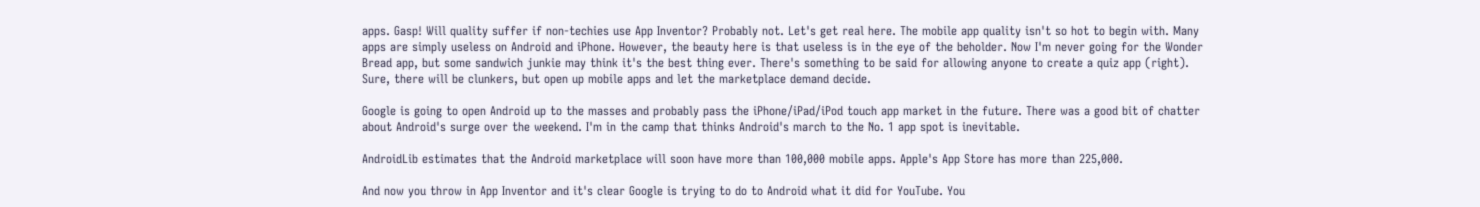apps. Gasp! Will quality suffer if non-techies use App Inventor? Probably not. Let's get real here. The mobile app quality isn't so hot to begin with. Many apps are simply useless on Android and iPhone. However, the beauty here is that useless is in the eye of the beholder. Now I'm never going for the Wonder Bread app, but some sandwich junkie may think it's the best thing ever. There's something to be said for allowing anyone to create a quiz app (right). Sure, there will be clunkers, but open up mobile apps and let the marketplace demand decide.

Google is going to open Android up to the masses and probably pass the iPhone/iPad/iPod touch app market in the future. There was a good bit of chatter about Android's surge over the weekend. I'm in the camp that thinks Android's march to the No. 1 app spot is inevitable.

AndroidLib estimates that the Android marketplace will soon have more than 100,000 mobile apps. Apple's App Store has more than 225,000.

And now you throw in App Inventor and it's clear Google is trying to do to Android what it did for YouTube. You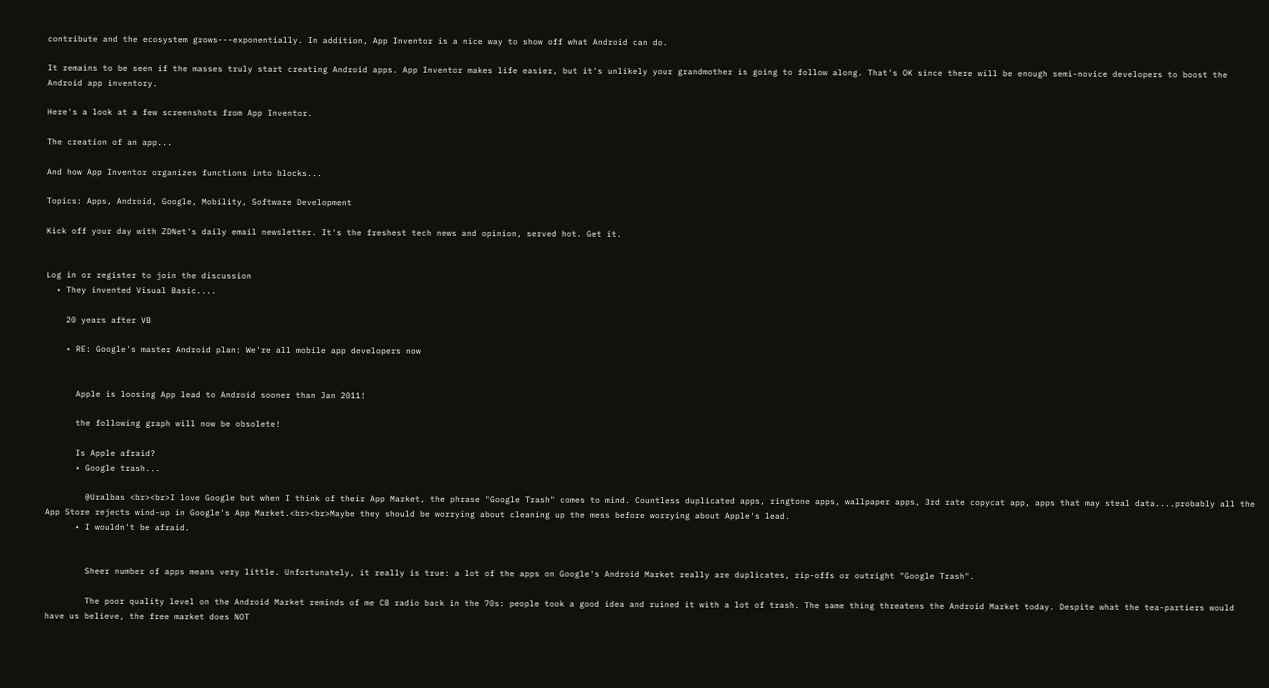contribute and the ecosystem grows---exponentially. In addition, App Inventor is a nice way to show off what Android can do.

It remains to be seen if the masses truly start creating Android apps. App Inventor makes life easier, but it's unlikely your grandmother is going to follow along. That's OK since there will be enough semi-novice developers to boost the Android app inventory.

Here's a look at a few screenshots from App Inventor.

The creation of an app...

And how App Inventor organizes functions into blocks...

Topics: Apps, Android, Google, Mobility, Software Development

Kick off your day with ZDNet's daily email newsletter. It's the freshest tech news and opinion, served hot. Get it.


Log in or register to join the discussion
  • They invented Visual Basic....

    20 years after VB

    • RE: Google's master Android plan: We're all mobile app developers now


      Apple is loosing App lead to Android sooner than Jan 2011!

      the following graph will now be obsolete!

      Is Apple afraid?
      • Google trash...

        @Uralbas <br><br>I love Google but when I think of their App Market, the phrase "Google Trash" comes to mind. Countless duplicated apps, ringtone apps, wallpaper apps, 3rd rate copycat app, apps that may steal data....probably all the App Store rejects wind-up in Google's App Market.<br><br>Maybe they should be worrying about cleaning up the mess before worrying about Apple's lead.
      • I wouldn't be afraid.


        Sheer number of apps means very little. Unfortunately, it really is true: a lot of the apps on Google's Android Market really are duplicates, rip-offs or outright "Google Trash".

        The poor quality level on the Android Market reminds of me CB radio back in the 70s: people took a good idea and ruined it with a lot of trash. The same thing threatens the Android Market today. Despite what the tea-partiers would have us believe, the free market does NOT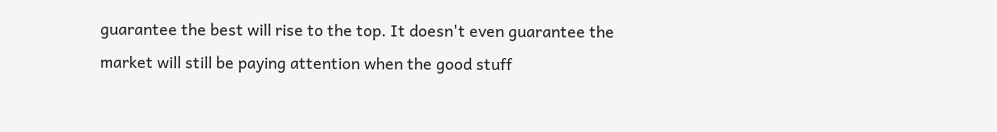guarantee the best will rise to the top. It doesn't even guarantee the market will still be paying attention when the good stuff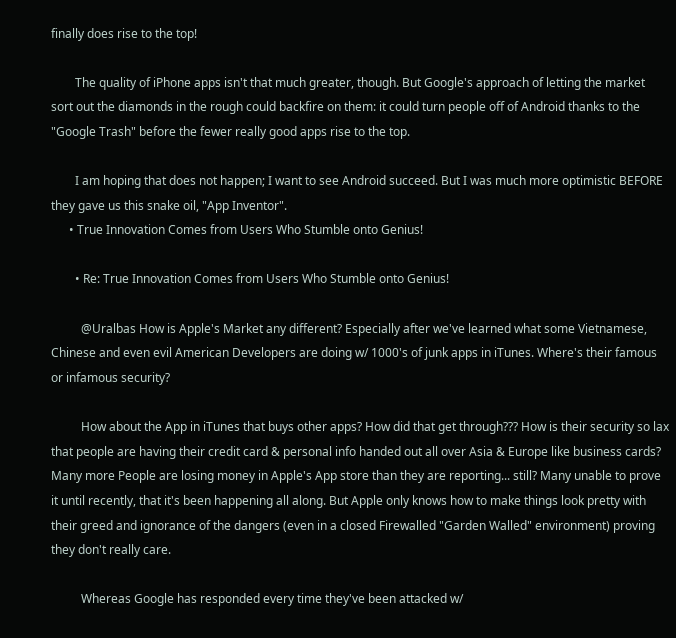finally does rise to the top!

        The quality of iPhone apps isn't that much greater, though. But Google's approach of letting the market sort out the diamonds in the rough could backfire on them: it could turn people off of Android thanks to the "Google Trash" before the fewer really good apps rise to the top.

        I am hoping that does not happen; I want to see Android succeed. But I was much more optimistic BEFORE they gave us this snake oil, "App Inventor".
      • True Innovation Comes from Users Who Stumble onto Genius!

        • Re: True Innovation Comes from Users Who Stumble onto Genius!

          @Uralbas How is Apple's Market any different? Especially after we've learned what some Vietnamese, Chinese and even evil American Developers are doing w/ 1000's of junk apps in iTunes. Where's their famous or infamous security?

          How about the App in iTunes that buys other apps? How did that get through??? How is their security so lax that people are having their credit card & personal info handed out all over Asia & Europe like business cards? Many more People are losing money in Apple's App store than they are reporting... still? Many unable to prove it until recently, that it's been happening all along. But Apple only knows how to make things look pretty with their greed and ignorance of the dangers (even in a closed Firewalled "Garden Walled" environment) proving they don't really care.

          Whereas Google has responded every time they've been attacked w/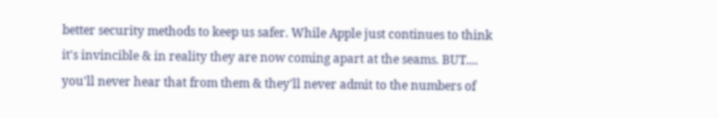better security methods to keep us safer. While Apple just continues to think it's invincible & in reality they are now coming apart at the seams. BUT.... you'll never hear that from them & they'll never admit to the numbers of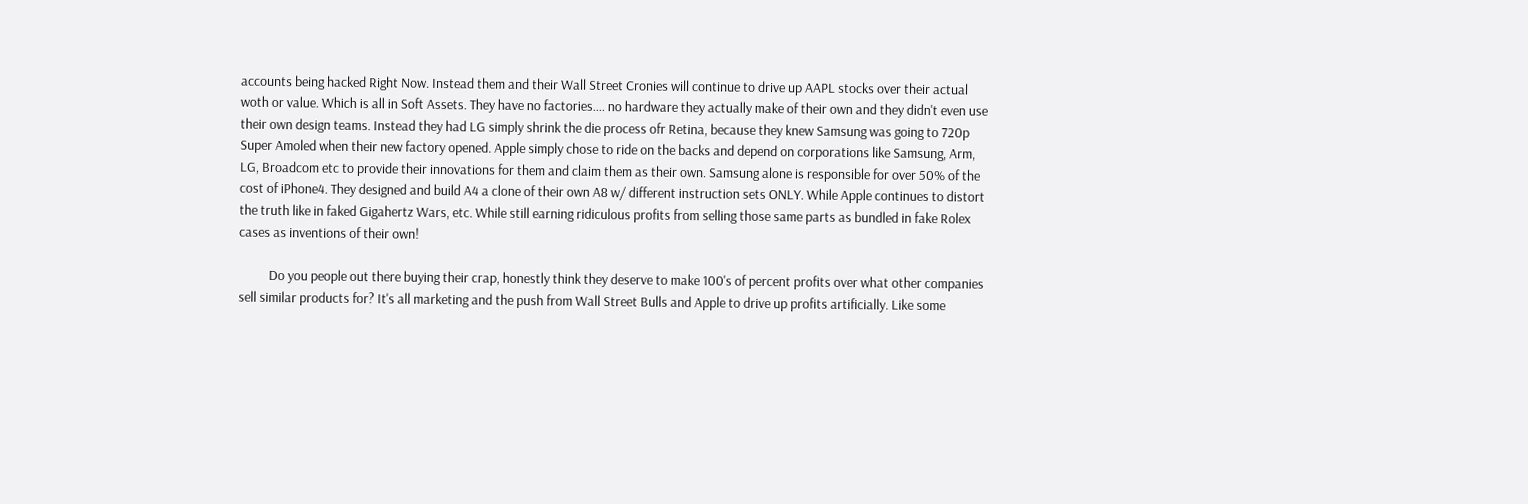accounts being hacked Right Now. Instead them and their Wall Street Cronies will continue to drive up AAPL stocks over their actual woth or value. Which is all in Soft Assets. They have no factories.... no hardware they actually make of their own and they didn't even use their own design teams. Instead they had LG simply shrink the die process ofr Retina, because they knew Samsung was going to 720p Super Amoled when their new factory opened. Apple simply chose to ride on the backs and depend on corporations like Samsung, Arm, LG, Broadcom etc to provide their innovations for them and claim them as their own. Samsung alone is responsible for over 50% of the cost of iPhone4. They designed and build A4 a clone of their own A8 w/ different instruction sets ONLY. While Apple continues to distort the truth like in faked Gigahertz Wars, etc. While still earning ridiculous profits from selling those same parts as bundled in fake Rolex cases as inventions of their own!

          Do you people out there buying their crap, honestly think they deserve to make 100's of percent profits over what other companies sell similar products for? It's all marketing and the push from Wall Street Bulls and Apple to drive up profits artificially. Like some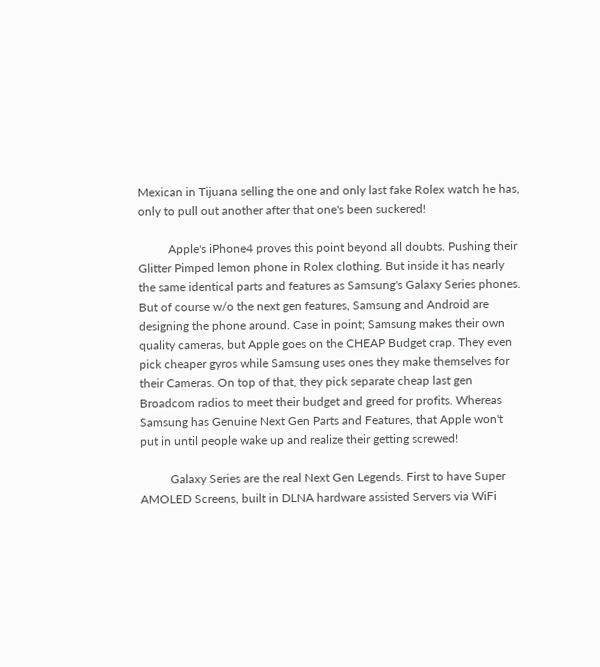Mexican in Tijuana selling the one and only last fake Rolex watch he has, only to pull out another after that one's been suckered!

          Apple's iPhone4 proves this point beyond all doubts. Pushing their Glitter Pimped lemon phone in Rolex clothing. But inside it has nearly the same identical parts and features as Samsung's Galaxy Series phones. But of course w/o the next gen features, Samsung and Android are designing the phone around. Case in point; Samsung makes their own quality cameras, but Apple goes on the CHEAP Budget crap. They even pick cheaper gyros while Samsung uses ones they make themselves for their Cameras. On top of that, they pick separate cheap last gen Broadcom radios to meet their budget and greed for profits. Whereas Samsung has Genuine Next Gen Parts and Features, that Apple won't put in until people wake up and realize their getting screwed!

          Galaxy Series are the real Next Gen Legends. First to have Super AMOLED Screens, built in DLNA hardware assisted Servers via WiFi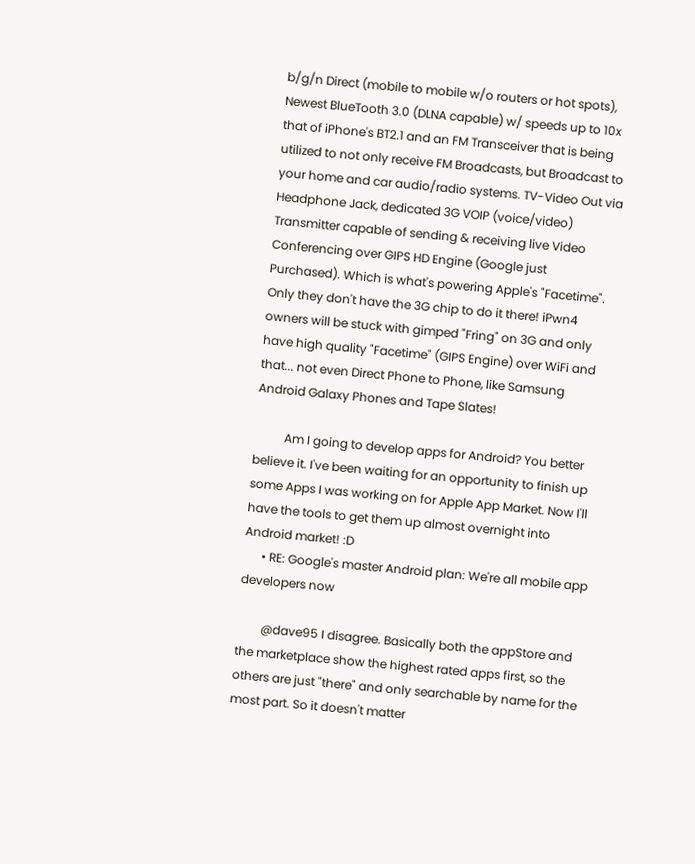b/g/n Direct (mobile to mobile w/o routers or hot spots), Newest BlueTooth 3.0 (DLNA capable) w/ speeds up to 10x that of iPhone's BT2.1 and an FM Transceiver that is being utilized to not only receive FM Broadcasts, but Broadcast to your home and car audio/radio systems. TV-Video Out via Headphone Jack, dedicated 3G VOIP (voice/video) Transmitter capable of sending & receiving live Video Conferencing over GIPS HD Engine (Google just Purchased). Which is what's powering Apple's "Facetime". Only they don't have the 3G chip to do it there! iPwn4 owners will be stuck with gimped "Fring" on 3G and only have high quality "Facetime" (GIPS Engine) over WiFi and that... not even Direct Phone to Phone, like Samsung Android Galaxy Phones and Tape Slates!

          Am I going to develop apps for Android? You better believe it. I've been waiting for an opportunity to finish up some Apps I was working on for Apple App Market. Now I'll have the tools to get them up almost overnight into Android market! :D
      • RE: Google's master Android plan: We're all mobile app developers now

        @dave95 I disagree. Basically both the appStore and the marketplace show the highest rated apps first, so the others are just "there" and only searchable by name for the most part. So it doesn't matter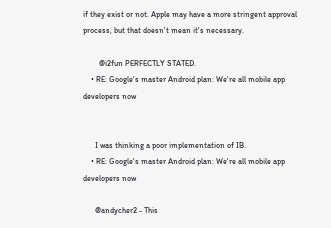if they exist or not. Apple may have a more stringent approval process, but that doesn't mean it's necessary.

        @i2fun PERFECTLY STATED.
    • RE: Google's master Android plan: We're all mobile app developers now


      I was thinking a poor implementation of IB.
    • RE: Google's master Android plan: We're all mobile app developers now

      @andycher2 - This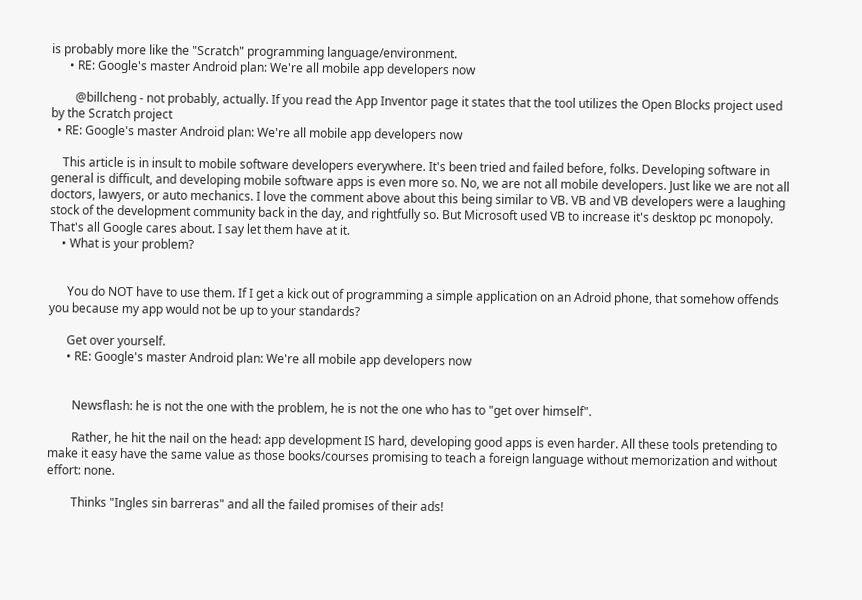is probably more like the "Scratch" programming language/environment.
      • RE: Google's master Android plan: We're all mobile app developers now

        @billcheng - not probably, actually. If you read the App Inventor page it states that the tool utilizes the Open Blocks project used by the Scratch project
  • RE: Google's master Android plan: We're all mobile app developers now

    This article is in insult to mobile software developers everywhere. It's been tried and failed before, folks. Developing software in general is difficult, and developing mobile software apps is even more so. No, we are not all mobile developers. Just like we are not all doctors, lawyers, or auto mechanics. I love the comment above about this being similar to VB. VB and VB developers were a laughing stock of the development community back in the day, and rightfully so. But Microsoft used VB to increase it's desktop pc monopoly. That's all Google cares about. I say let them have at it.
    • What is your problem?


      You do NOT have to use them. If I get a kick out of programming a simple application on an Adroid phone, that somehow offends you because my app would not be up to your standards?

      Get over yourself.
      • RE: Google's master Android plan: We're all mobile app developers now


        Newsflash: he is not the one with the problem, he is not the one who has to "get over himself".

        Rather, he hit the nail on the head: app development IS hard, developing good apps is even harder. All these tools pretending to make it easy have the same value as those books/courses promising to teach a foreign language without memorization and without effort: none.

        Thinks "Ingles sin barreras" and all the failed promises of their ads!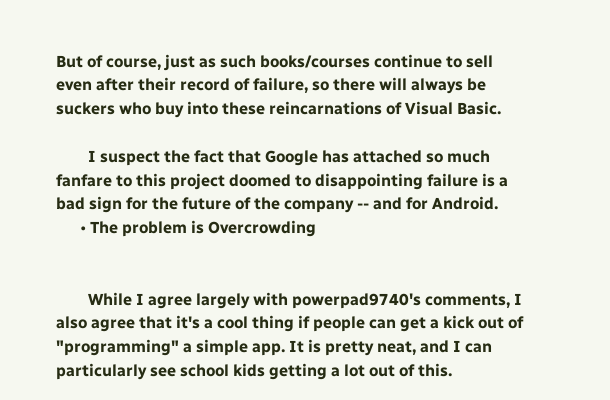But of course, just as such books/courses continue to sell even after their record of failure, so there will always be suckers who buy into these reincarnations of Visual Basic.

        I suspect the fact that Google has attached so much fanfare to this project doomed to disappointing failure is a bad sign for the future of the company -- and for Android.
      • The problem is Overcrowding


        While I agree largely with powerpad9740's comments, I also agree that it's a cool thing if people can get a kick out of "programming" a simple app. It is pretty neat, and I can particularly see school kids getting a lot out of this.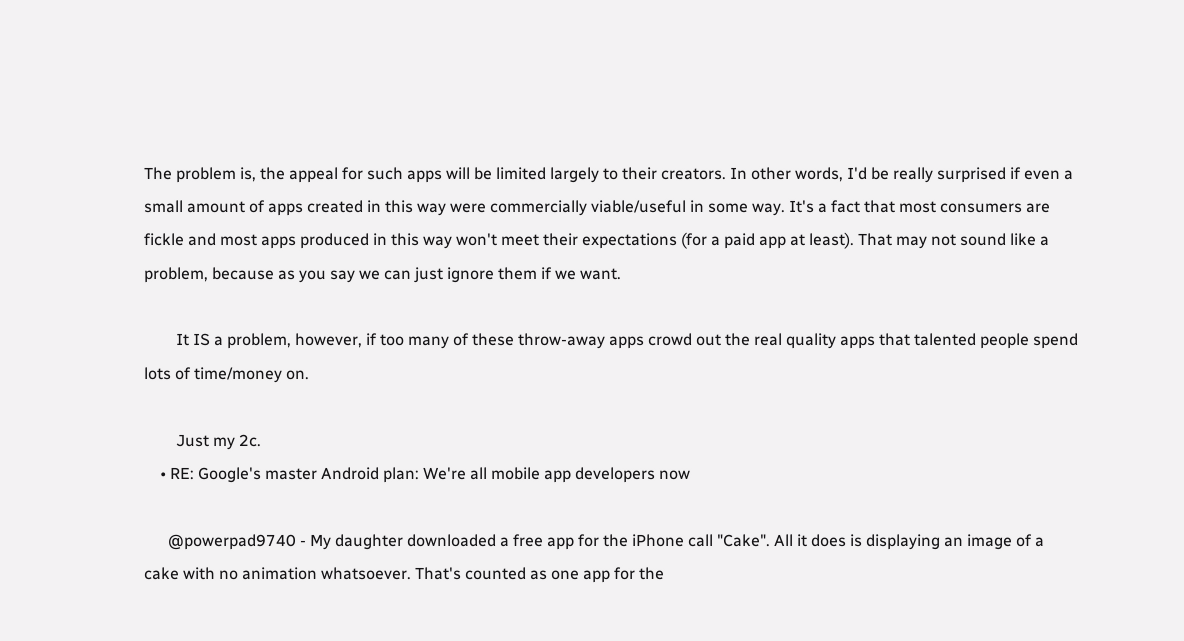The problem is, the appeal for such apps will be limited largely to their creators. In other words, I'd be really surprised if even a small amount of apps created in this way were commercially viable/useful in some way. It's a fact that most consumers are fickle and most apps produced in this way won't meet their expectations (for a paid app at least). That may not sound like a problem, because as you say we can just ignore them if we want.

        It IS a problem, however, if too many of these throw-away apps crowd out the real quality apps that talented people spend lots of time/money on.

        Just my 2c.
    • RE: Google's master Android plan: We're all mobile app developers now

      @powerpad9740 - My daughter downloaded a free app for the iPhone call "Cake". All it does is displaying an image of a cake with no animation whatsoever. That's counted as one app for the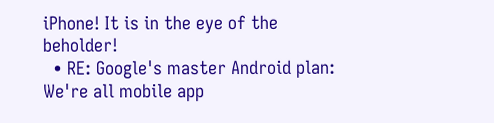iPhone! It is in the eye of the beholder!
  • RE: Google's master Android plan: We're all mobile app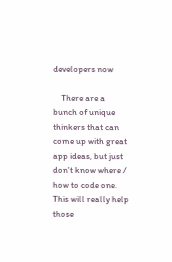developers now

    There are a bunch of unique thinkers that can come up with great app ideas, but just don't know where / how to code one. This will really help those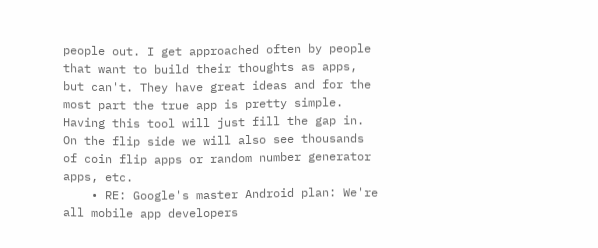people out. I get approached often by people that want to build their thoughts as apps, but can't. They have great ideas and for the most part the true app is pretty simple. Having this tool will just fill the gap in. On the flip side we will also see thousands of coin flip apps or random number generator apps, etc.
    • RE: Google's master Android plan: We're all mobile app developers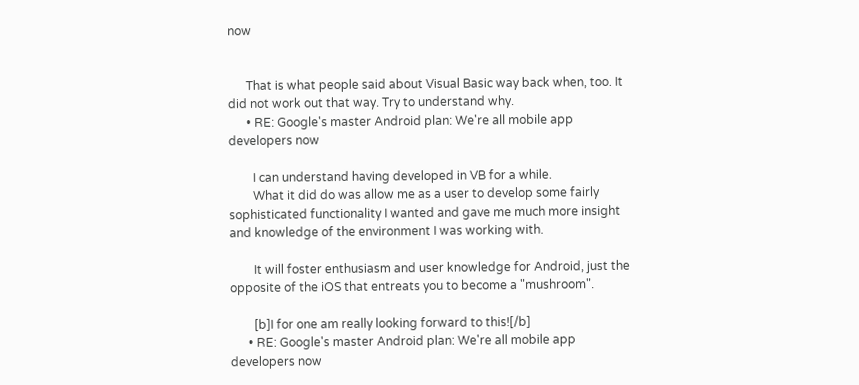now


      That is what people said about Visual Basic way back when, too. It did not work out that way. Try to understand why.
      • RE: Google's master Android plan: We're all mobile app developers now

        I can understand having developed in VB for a while.
        What it did do was allow me as a user to develop some fairly sophisticated functionality I wanted and gave me much more insight and knowledge of the environment I was working with.

        It will foster enthusiasm and user knowledge for Android, just the opposite of the iOS that entreats you to become a "mushroom".

        [b]I for one am really looking forward to this![/b]
      • RE: Google's master Android plan: We're all mobile app developers now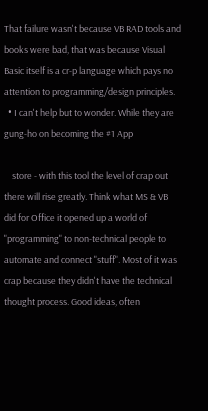That failure wasn't because VB RAD tools and books were bad, that was because Visual Basic itself is a cr-p language which pays no attention to programming/design principles.
  • I can't help but to wonder. While they are gung-ho on becoming the #1 App

    store - with this tool the level of crap out there will rise greatly. Think what MS & VB did for Office it opened up a world of "programming" to non-technical people to automate and connect "stuff". Most of it was crap because they didn't have the technical thought process. Good ideas, often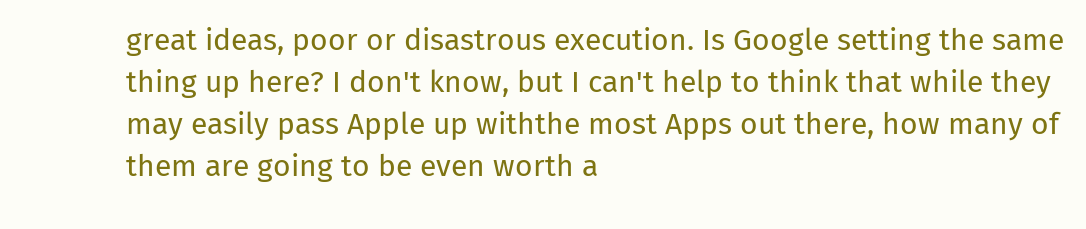great ideas, poor or disastrous execution. Is Google setting the same thing up here? I don't know, but I can't help to think that while they may easily pass Apple up withthe most Apps out there, how many of them are going to be even worth a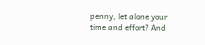penny, let alone your time and effort? And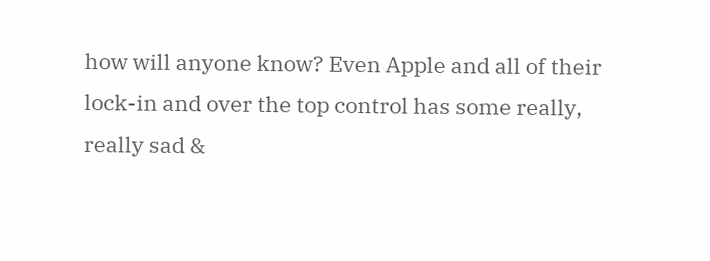how will anyone know? Even Apple and all of their lock-in and over the top control has some really, really sad &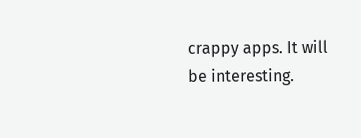crappy apps. It will be interesting.